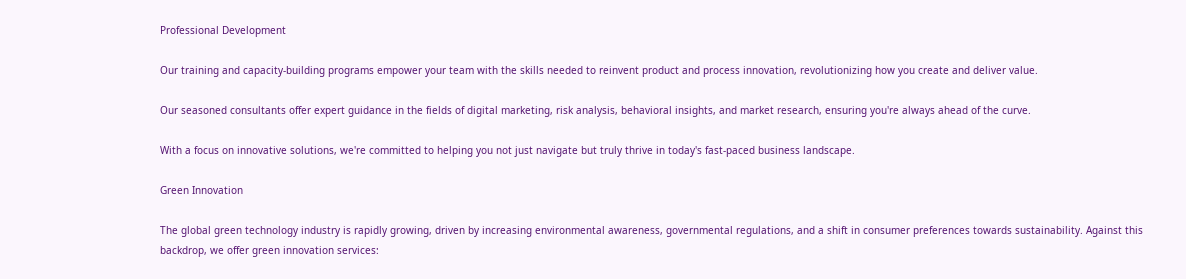Professional Development

Our training and capacity-building programs empower your team with the skills needed to reinvent product and process innovation, revolutionizing how you create and deliver value.

Our seasoned consultants offer expert guidance in the fields of digital marketing, risk analysis, behavioral insights, and market research, ensuring you're always ahead of the curve.

With a focus on innovative solutions, we're committed to helping you not just navigate but truly thrive in today's fast-paced business landscape.

Green Innovation

The global green technology industry is rapidly growing, driven by increasing environmental awareness, governmental regulations, and a shift in consumer preferences towards sustainability. Against this backdrop, we offer green innovation services: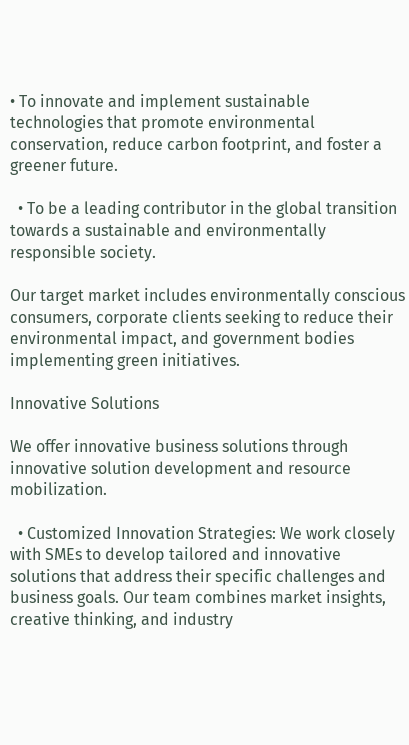• To innovate and implement sustainable technologies that promote environmental conservation, reduce carbon footprint, and foster a greener future.

  • To be a leading contributor in the global transition towards a sustainable and environmentally responsible society.

Our target market includes environmentally conscious consumers, corporate clients seeking to reduce their environmental impact, and government bodies implementing green initiatives.

Innovative Solutions

We offer innovative business solutions through innovative solution development and resource mobilization.

  • Customized Innovation Strategies: We work closely with SMEs to develop tailored and innovative solutions that address their specific challenges and business goals. Our team combines market insights, creative thinking, and industry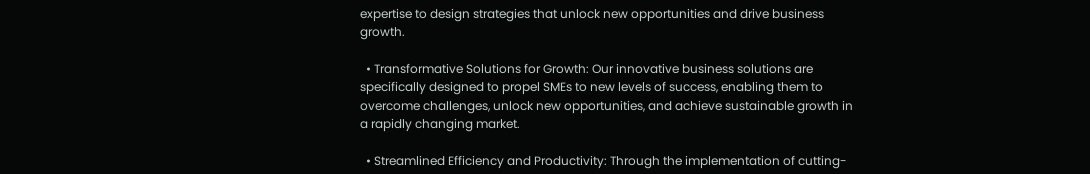expertise to design strategies that unlock new opportunities and drive business growth.

  • Transformative Solutions for Growth: Our innovative business solutions are specifically designed to propel SMEs to new levels of success, enabling them to overcome challenges, unlock new opportunities, and achieve sustainable growth in a rapidly changing market.

  • Streamlined Efficiency and Productivity: Through the implementation of cutting-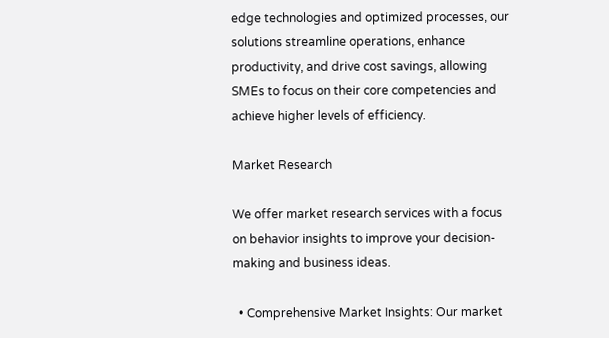edge technologies and optimized processes, our solutions streamline operations, enhance productivity, and drive cost savings, allowing SMEs to focus on their core competencies and achieve higher levels of efficiency.

Market Research

We offer market research services with a focus on behavior insights to improve your decision-making and business ideas.

  • Comprehensive Market Insights: Our market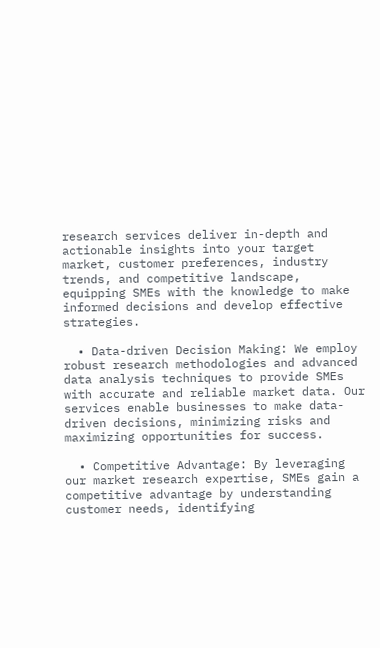research services deliver in-depth and actionable insights into your target market, customer preferences, industry trends, and competitive landscape, equipping SMEs with the knowledge to make informed decisions and develop effective strategies.

  • Data-driven Decision Making: We employ robust research methodologies and advanced data analysis techniques to provide SMEs with accurate and reliable market data. Our services enable businesses to make data-driven decisions, minimizing risks and maximizing opportunities for success.

  • Competitive Advantage: By leveraging our market research expertise, SMEs gain a competitive advantage by understanding customer needs, identifying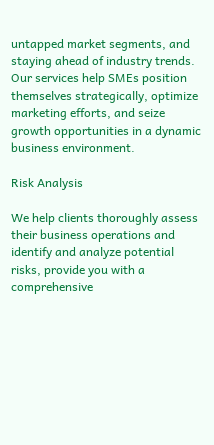untapped market segments, and staying ahead of industry trends. Our services help SMEs position themselves strategically, optimize marketing efforts, and seize growth opportunities in a dynamic business environment.

Risk Analysis

We help clients thoroughly assess their business operations and identify and analyze potential risks, provide you with a comprehensive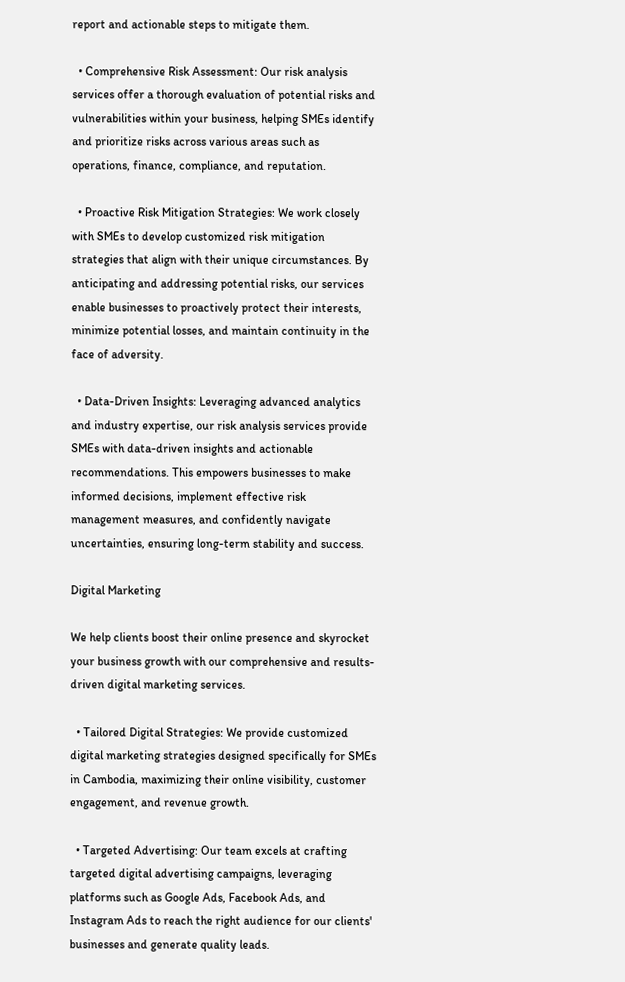report and actionable steps to mitigate them.

  • Comprehensive Risk Assessment: Our risk analysis services offer a thorough evaluation of potential risks and vulnerabilities within your business, helping SMEs identify and prioritize risks across various areas such as operations, finance, compliance, and reputation.

  • Proactive Risk Mitigation Strategies: We work closely with SMEs to develop customized risk mitigation strategies that align with their unique circumstances. By anticipating and addressing potential risks, our services enable businesses to proactively protect their interests, minimize potential losses, and maintain continuity in the face of adversity.

  • Data-Driven Insights: Leveraging advanced analytics and industry expertise, our risk analysis services provide SMEs with data-driven insights and actionable recommendations. This empowers businesses to make informed decisions, implement effective risk management measures, and confidently navigate uncertainties, ensuring long-term stability and success.

Digital Marketing

We help clients boost their online presence and skyrocket your business growth with our comprehensive and results-driven digital marketing services.

  • Tailored Digital Strategies: We provide customized digital marketing strategies designed specifically for SMEs in Cambodia, maximizing their online visibility, customer engagement, and revenue growth.

  • Targeted Advertising: Our team excels at crafting targeted digital advertising campaigns, leveraging platforms such as Google Ads, Facebook Ads, and Instagram Ads to reach the right audience for our clients' businesses and generate quality leads.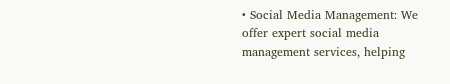• Social Media Management: We offer expert social media management services, helping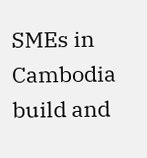SMEs in Cambodia build and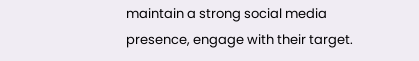maintain a strong social media presence, engage with their target.